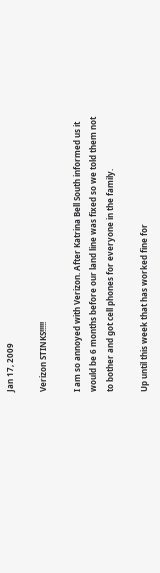Jan 17, 2009

Verizon STINKS!!!!!

I am so annoyed with Verizon. After Katrina Bell South informed us it would be 6 months before our land line was fixed so we told them not to bother and got cell phones for everyone in the family.

Up until this week that has worked fine for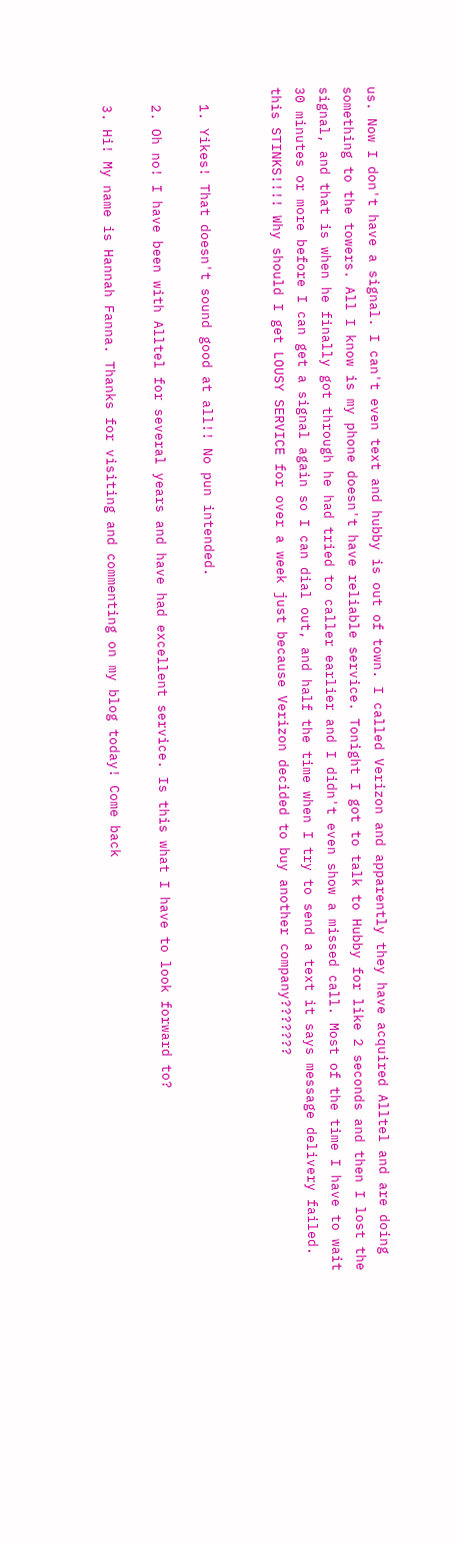us. Now I don't have a signal. I can't even text and hubby is out of town. I called Verizon and apparently they have acquired Alltel and are doing something to the towers. All I know is my phone doesn't have reliable service. Tonight I got to talk to Hubby for like 2 seconds and then I lost the signal, and that is when he finally got through he had tried to caller earlier and I didn't even show a missed call. Most of the time I have to wait 30 minutes or more before I can get a signal again so I can dial out, and half the time when I try to send a text it says message delivery failed. this STINKS!!!! Why should I get LOUSY SERVICE for over a week just because Verizon decided to buy another company???????


  1. Yikes! That doesn't sound good at all!! No pun intended.

  2. Oh no! I have been with Alltel for several years and have had excellent service. Is this what I have to look forward to?

  3. Hi! My name is Hannah Fanna. Thanks for visiting and commenting on my blog today! Come back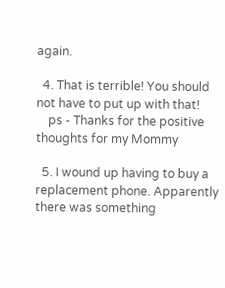again.

  4. That is terrible! You should not have to put up with that!
    ps - Thanks for the positive thoughts for my Mommy

  5. I wound up having to buy a replacement phone. Apparently there was something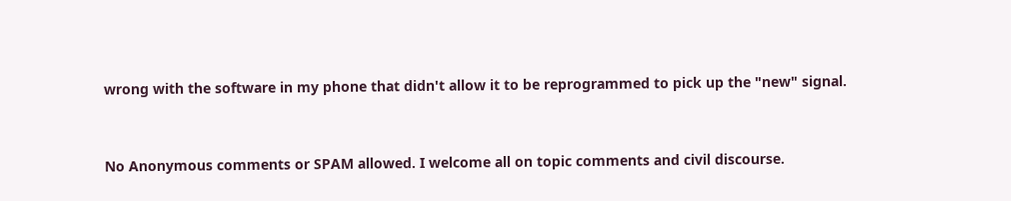wrong with the software in my phone that didn't allow it to be reprogrammed to pick up the "new" signal.


No Anonymous comments or SPAM allowed. I welcome all on topic comments and civil discourse.